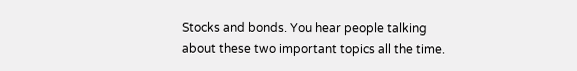Stocks and bonds. You hear people talking about these two important topics all the time.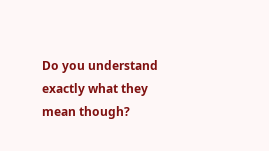Do you understand exactly what they mean though?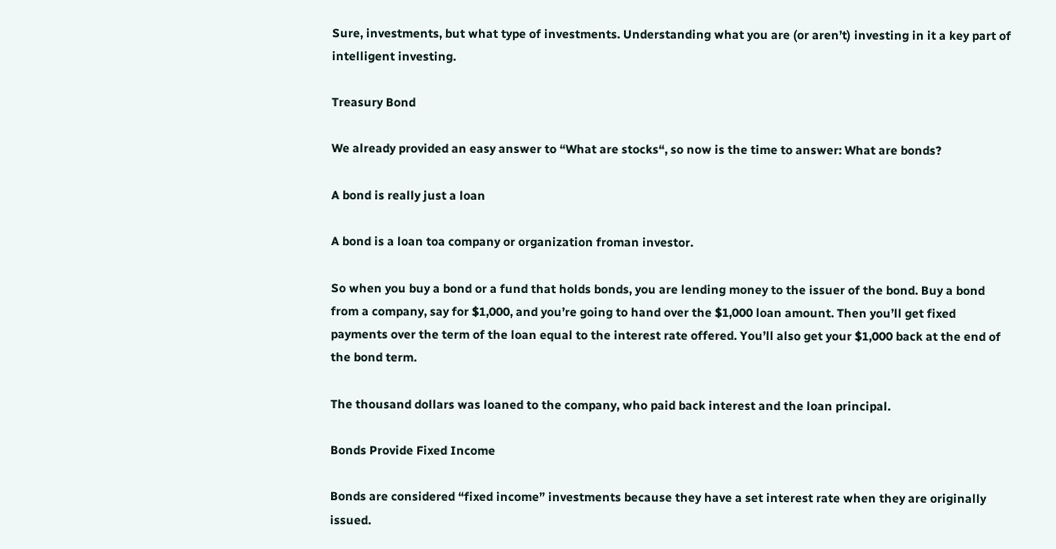Sure, investments, but what type of investments. Understanding what you are (or aren’t) investing in it a key part of intelligent investing.

Treasury Bond

We already provided an easy answer to “What are stocks“, so now is the time to answer: What are bonds?

A bond is really just a loan

A bond is a loan toa company or organization froman investor.

So when you buy a bond or a fund that holds bonds, you are lending money to the issuer of the bond. Buy a bond from a company, say for $1,000, and you’re going to hand over the $1,000 loan amount. Then you’ll get fixed payments over the term of the loan equal to the interest rate offered. You’ll also get your $1,000 back at the end of the bond term.

The thousand dollars was loaned to the company, who paid back interest and the loan principal.

Bonds Provide Fixed Income

Bonds are considered “fixed income” investments because they have a set interest rate when they are originally issued.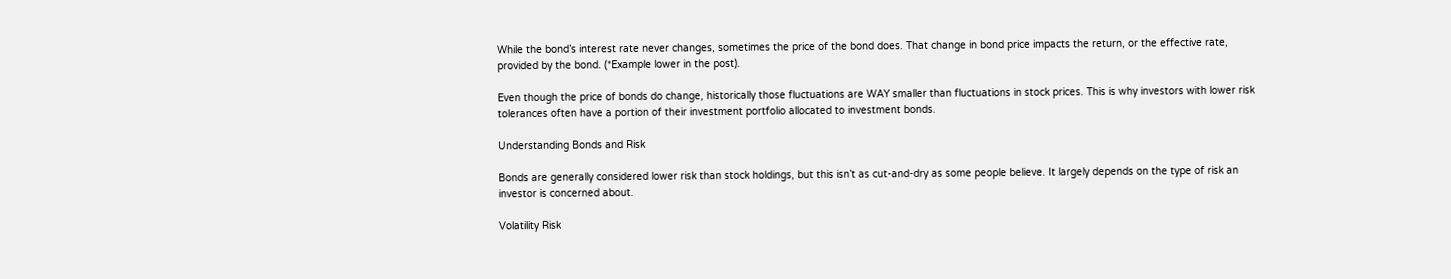While the bond’s interest rate never changes, sometimes the price of the bond does. That change in bond price impacts the return, or the effective rate, provided by the bond. (*Example lower in the post).

Even though the price of bonds do change, historically those fluctuations are WAY smaller than fluctuations in stock prices. This is why investors with lower risk tolerances often have a portion of their investment portfolio allocated to investment bonds.

Understanding Bonds and Risk

Bonds are generally considered lower risk than stock holdings, but this isn’t as cut-and-dry as some people believe. It largely depends on the type of risk an investor is concerned about.

Volatility Risk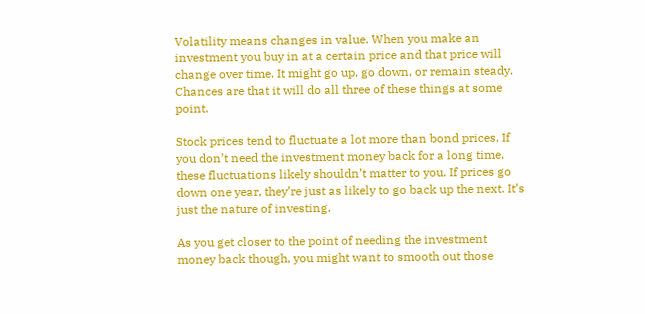Volatility means changes in value. When you make an investment you buy in at a certain price and that price will change over time. It might go up, go down, or remain steady. Chances are that it will do all three of these things at some point.

Stock prices tend to fluctuate a lot more than bond prices. If you don’t need the investment money back for a long time, these fluctuations likely shouldn’t matter to you. If prices go down one year, they’re just as likely to go back up the next. It’s just the nature of investing.

As you get closer to the point of needing the investment money back though, you might want to smooth out those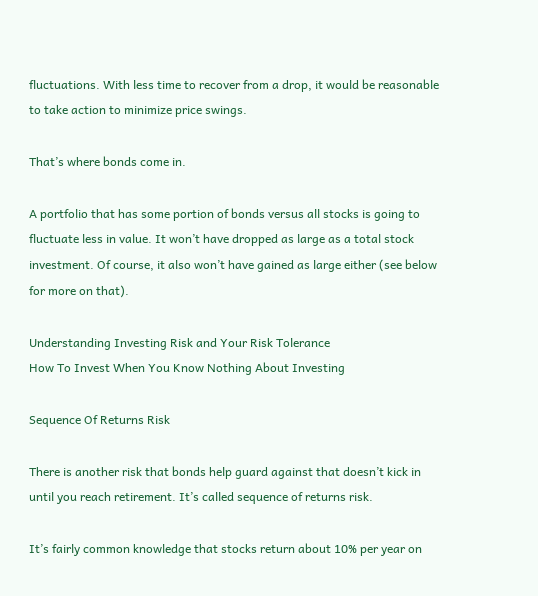fluctuations. With less time to recover from a drop, it would be reasonable to take action to minimize price swings.

That’s where bonds come in.

A portfolio that has some portion of bonds versus all stocks is going to fluctuate less in value. It won’t have dropped as large as a total stock investment. Of course, it also won’t have gained as large either (see below for more on that).

Understanding Investing Risk and Your Risk Tolerance
How To Invest When You Know Nothing About Investing

Sequence Of Returns Risk

There is another risk that bonds help guard against that doesn’t kick in until you reach retirement. It’s called sequence of returns risk.

It’s fairly common knowledge that stocks return about 10% per year on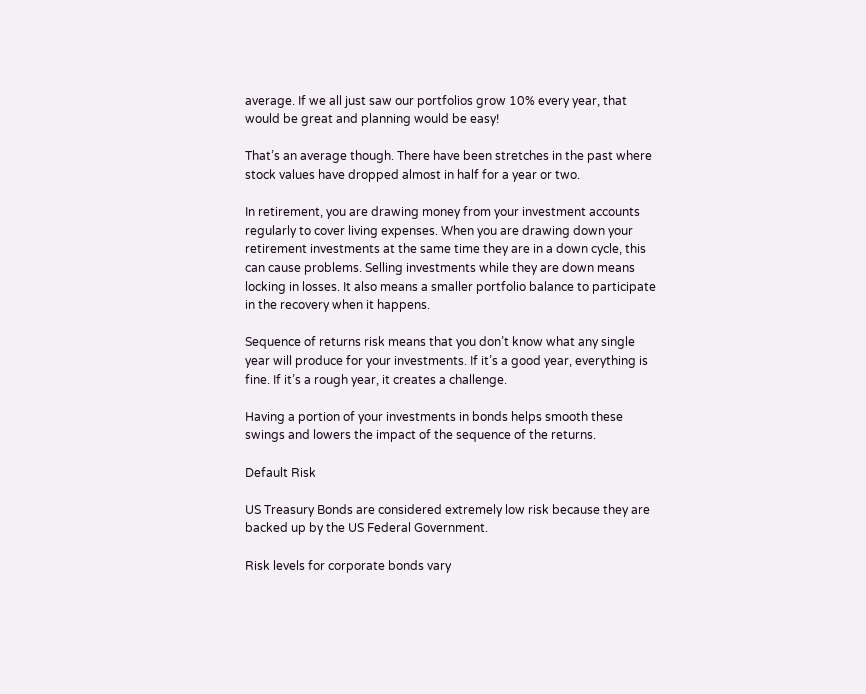average. If we all just saw our portfolios grow 10% every year, that would be great and planning would be easy!

That’s an average though. There have been stretches in the past where stock values have dropped almost in half for a year or two.

In retirement, you are drawing money from your investment accounts regularly to cover living expenses. When you are drawing down your retirement investments at the same time they are in a down cycle, this can cause problems. Selling investments while they are down means locking in losses. It also means a smaller portfolio balance to participate in the recovery when it happens.

Sequence of returns risk means that you don’t know what any single year will produce for your investments. If it’s a good year, everything is fine. If it’s a rough year, it creates a challenge.

Having a portion of your investments in bonds helps smooth these swings and lowers the impact of the sequence of the returns.

Default Risk

US Treasury Bonds are considered extremely low risk because they are backed up by the US Federal Government.

Risk levels for corporate bonds vary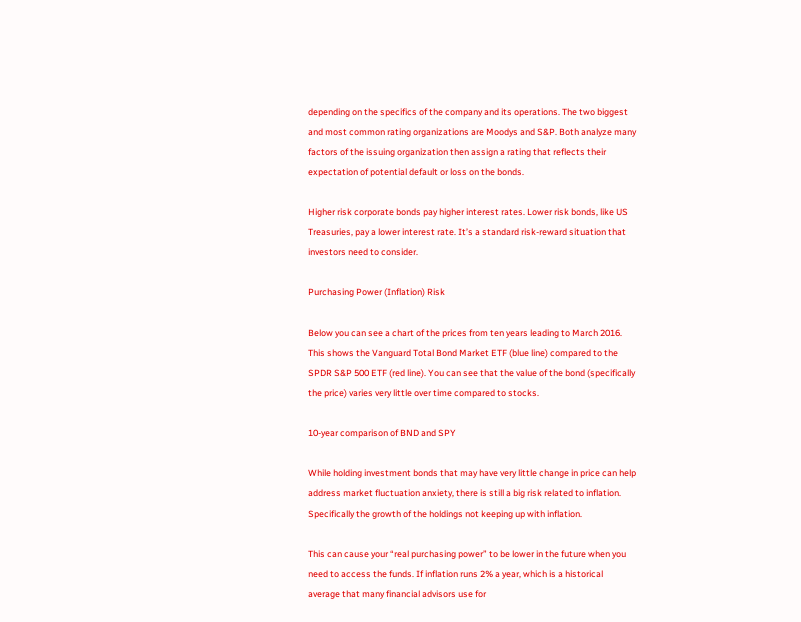depending on the specifics of the company and its operations. The two biggest and most common rating organizations are Moodys and S&P. Both analyze many factors of the issuing organization then assign a rating that reflects their expectation of potential default or loss on the bonds.

Higher risk corporate bonds pay higher interest rates. Lower risk bonds, like US Treasuries, pay a lower interest rate. It’s a standard risk-reward situation that investors need to consider.

Purchasing Power (Inflation) Risk

Below you can see a chart of the prices from ten years leading to March 2016. This shows the Vanguard Total Bond Market ETF (blue line) compared to the SPDR S&P 500 ETF (red line). You can see that the value of the bond (specifically the price) varies very little over time compared to stocks.

10-year comparison of BND and SPY

While holding investment bonds that may have very little change in price can help address market fluctuation anxiety, there is still a big risk related to inflation. Specifically the growth of the holdings not keeping up with inflation.

This can cause your “real purchasing power” to be lower in the future when you need to access the funds. If inflation runs 2% a year, which is a historical average that many financial advisors use for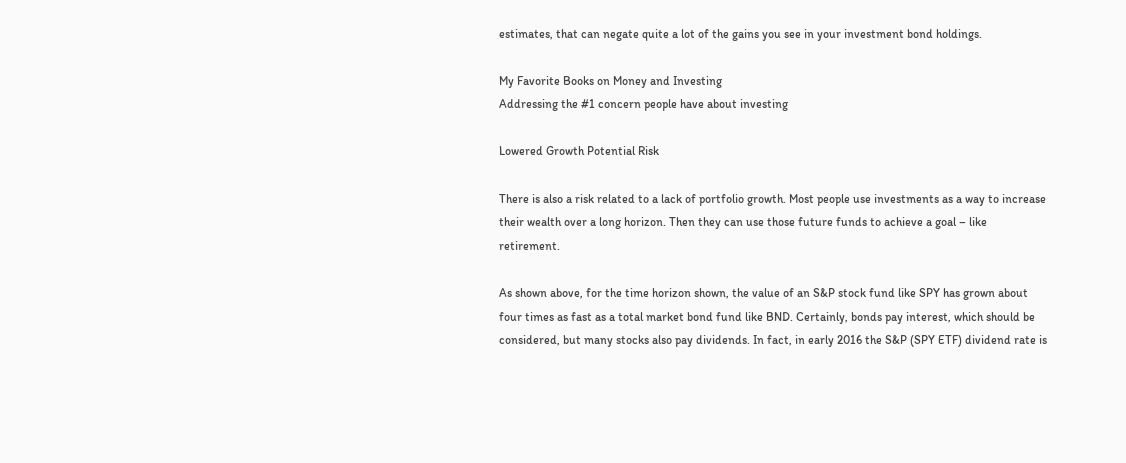estimates, that can negate quite a lot of the gains you see in your investment bond holdings.

My Favorite Books on Money and Investing
Addressing the #1 concern people have about investing

Lowered Growth Potential Risk

There is also a risk related to a lack of portfolio growth. Most people use investments as a way to increase their wealth over a long horizon. Then they can use those future funds to achieve a goal – like retirement.

As shown above, for the time horizon shown, the value of an S&P stock fund like SPY has grown about four times as fast as a total market bond fund like BND. Certainly, bonds pay interest, which should be considered, but many stocks also pay dividends. In fact, in early 2016 the S&P (SPY ETF) dividend rate is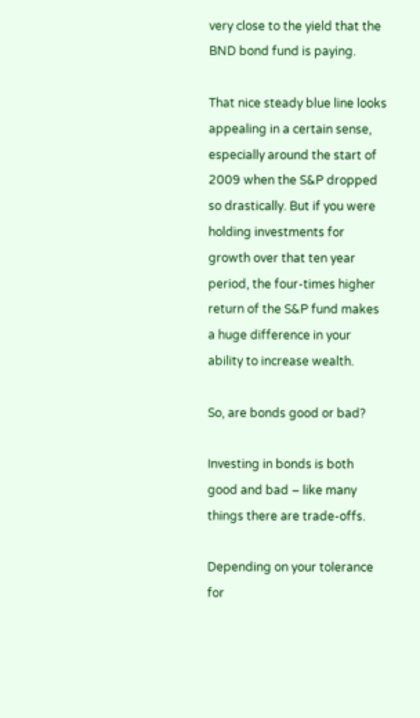very close to the yield that the BND bond fund is paying.

That nice steady blue line looks appealing in a certain sense, especially around the start of 2009 when the S&P dropped so drastically. But if you were holding investments for growth over that ten year period, the four-times higher return of the S&P fund makes a huge difference in your ability to increase wealth.

So, are bonds good or bad?

Investing in bonds is both good and bad – like many things there are trade-offs.

Depending on your tolerance for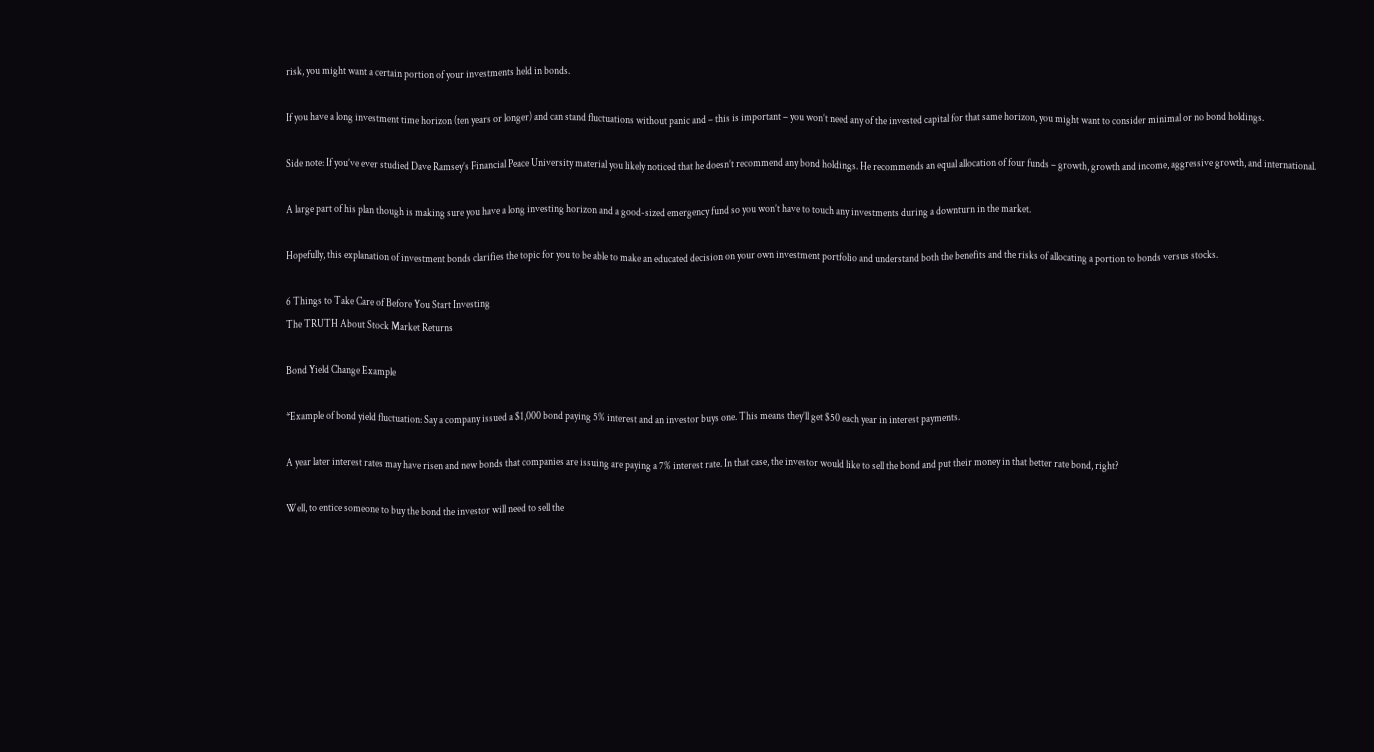risk, you might want a certain portion of your investments held in bonds.

If you have a long investment time horizon (ten years or longer) and can stand fluctuations without panic and – this is important – you won’t need any of the invested capital for that same horizon, you might want to consider minimal or no bond holdings.

Side note: If you’ve ever studied Dave Ramsey’s Financial Peace University material you likely noticed that he doesn’t recommend any bond holdings. He recommends an equal allocation of four funds – growth, growth and income, aggressive growth, and international.

A large part of his plan though is making sure you have a long investing horizon and a good-sized emergency fund so you won’t have to touch any investments during a downturn in the market.

Hopefully, this explanation of investment bonds clarifies the topic for you to be able to make an educated decision on your own investment portfolio and understand both the benefits and the risks of allocating a portion to bonds versus stocks.

6 Things to Take Care of Before You Start Investing
The TRUTH About Stock Market Returns

Bond Yield Change Example

*Example of bond yield fluctuation: Say a company issued a $1,000 bond paying 5% interest and an investor buys one. This means they’ll get $50 each year in interest payments.

A year later interest rates may have risen and new bonds that companies are issuing are paying a 7% interest rate. In that case, the investor would like to sell the bond and put their money in that better rate bond, right?

Well, to entice someone to buy the bond the investor will need to sell the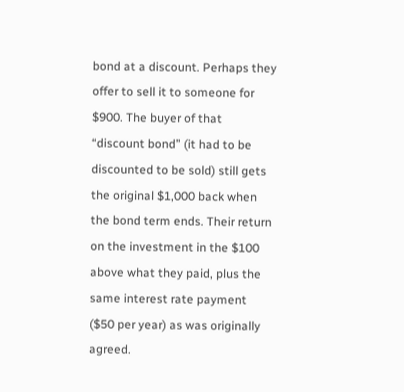bond at a discount. Perhaps they offer to sell it to someone for $900. The buyer of that “discount bond” (it had to be discounted to be sold) still gets the original $1,000 back when the bond term ends. Their return on the investment in the $100 above what they paid, plus the same interest rate payment ($50 per year) as was originally agreed.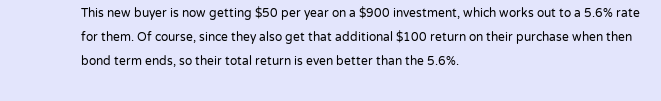This new buyer is now getting $50 per year on a $900 investment, which works out to a 5.6% rate for them. Of course, since they also get that additional $100 return on their purchase when then bond term ends, so their total return is even better than the 5.6%.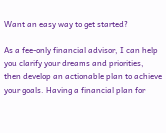Want an easy way to get started?

As a fee-only financial advisor, I can help you clarify your dreams and priorities, then develop an actionable plan to achieve your goals. Having a financial plan for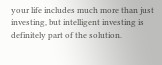your life includes much more than just investing, but intelligent investing is definitely part of the solution.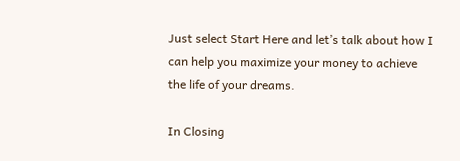Just select Start Here and let’s talk about how I can help you maximize your money to achieve the life of your dreams.

In Closing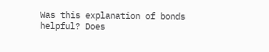Was this explanation of bonds helpful? Does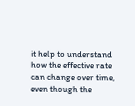it help to understand how the effective rate can change over time, even though the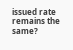issued rate remains the same?